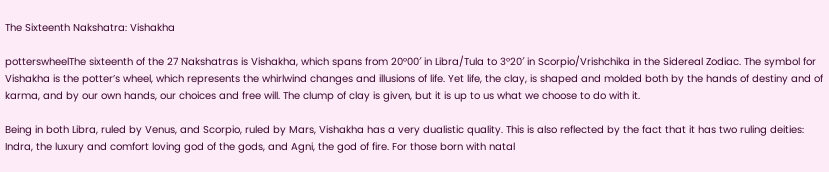The Sixteenth Nakshatra: Vishakha

potterswheelThe sixteenth of the 27 Nakshatras is Vishakha, which spans from 20°00′ in Libra/Tula to 3°20′ in Scorpio/Vrishchika in the Sidereal Zodiac. The symbol for Vishakha is the potter’s wheel, which represents the whirlwind changes and illusions of life. Yet life, the clay, is shaped and molded both by the hands of destiny and of karma, and by our own hands, our choices and free will. The clump of clay is given, but it is up to us what we choose to do with it.

Being in both Libra, ruled by Venus, and Scorpio, ruled by Mars, Vishakha has a very dualistic quality. This is also reflected by the fact that it has two ruling deities: Indra, the luxury and comfort loving god of the gods, and Agni, the god of fire. For those born with natal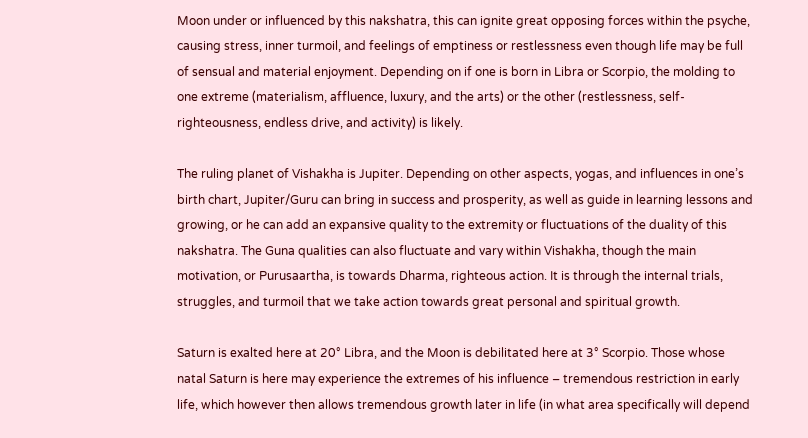Moon under or influenced by this nakshatra, this can ignite great opposing forces within the psyche, causing stress, inner turmoil, and feelings of emptiness or restlessness even though life may be full of sensual and material enjoyment. Depending on if one is born in Libra or Scorpio, the molding to one extreme (materialism, affluence, luxury, and the arts) or the other (restlessness, self-righteousness, endless drive, and activity) is likely.

The ruling planet of Vishakha is Jupiter. Depending on other aspects, yogas, and influences in one’s birth chart, Jupiter/Guru can bring in success and prosperity, as well as guide in learning lessons and growing, or he can add an expansive quality to the extremity or fluctuations of the duality of this nakshatra. The Guna qualities can also fluctuate and vary within Vishakha, though the main motivation, or Purusaartha, is towards Dharma, righteous action. It is through the internal trials, struggles, and turmoil that we take action towards great personal and spiritual growth.

Saturn is exalted here at 20° Libra, and the Moon is debilitated here at 3° Scorpio. Those whose natal Saturn is here may experience the extremes of his influence – tremendous restriction in early life, which however then allows tremendous growth later in life (in what area specifically will depend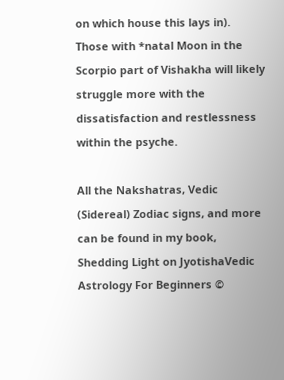on which house this lays in). Those with *natal Moon in the Scorpio part of Vishakha will likely struggle more with the dissatisfaction and restlessness within the psyche.

All the Nakshatras, Vedic (Sidereal) Zodiac signs, and more can be found in my book, Shedding Light on JyotishaVedic Astrology For Beginners ©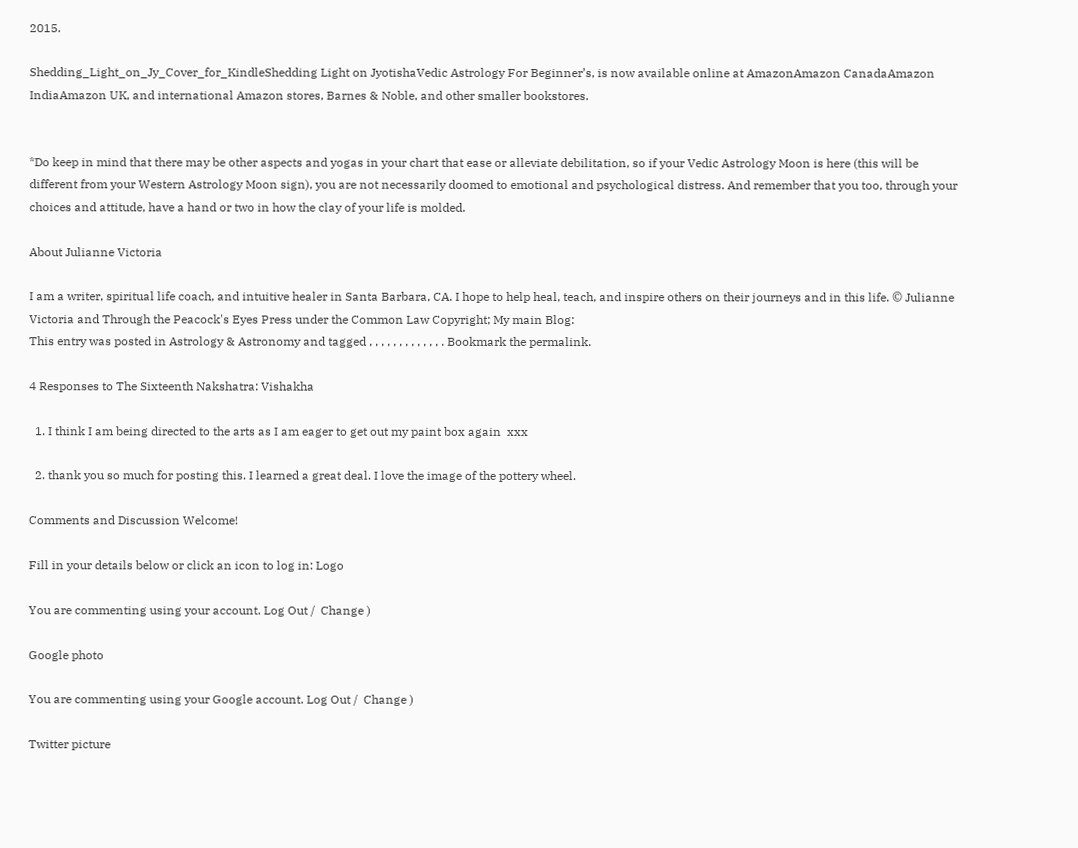2015.

Shedding_Light_on_Jy_Cover_for_KindleShedding Light on JyotishaVedic Astrology For Beginner’s, is now available online at AmazonAmazon CanadaAmazon IndiaAmazon UK, and international Amazon stores, Barnes & Noble, and other smaller bookstores.


*Do keep in mind that there may be other aspects and yogas in your chart that ease or alleviate debilitation, so if your Vedic Astrology Moon is here (this will be different from your Western Astrology Moon sign), you are not necessarily doomed to emotional and psychological distress. And remember that you too, through your choices and attitude, have a hand or two in how the clay of your life is molded.

About Julianne Victoria

I am a writer, spiritual life coach, and intuitive healer in Santa Barbara, CA. I hope to help heal, teach, and inspire others on their journeys and in this life. © Julianne Victoria and Through the Peacock's Eyes Press under the Common Law Copyright; My main Blog:
This entry was posted in Astrology & Astronomy and tagged , , , , , , , , , , , , . Bookmark the permalink.

4 Responses to The Sixteenth Nakshatra: Vishakha

  1. I think I am being directed to the arts as I am eager to get out my paint box again  xxx

  2. thank you so much for posting this. I learned a great deal. I love the image of the pottery wheel.

Comments and Discussion Welcome!

Fill in your details below or click an icon to log in: Logo

You are commenting using your account. Log Out /  Change )

Google photo

You are commenting using your Google account. Log Out /  Change )

Twitter picture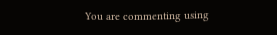You are commenting using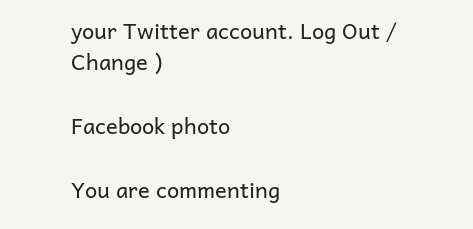your Twitter account. Log Out /  Change )

Facebook photo

You are commenting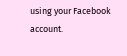using your Facebook account.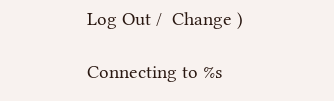Log Out /  Change )

Connecting to %s